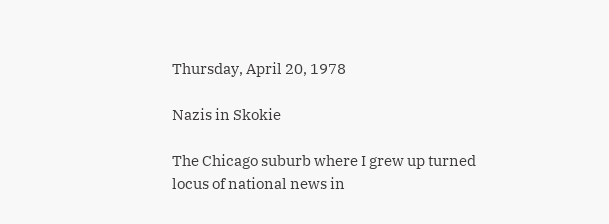Thursday, April 20, 1978

Nazis in Skokie

The Chicago suburb where I grew up turned locus of national news in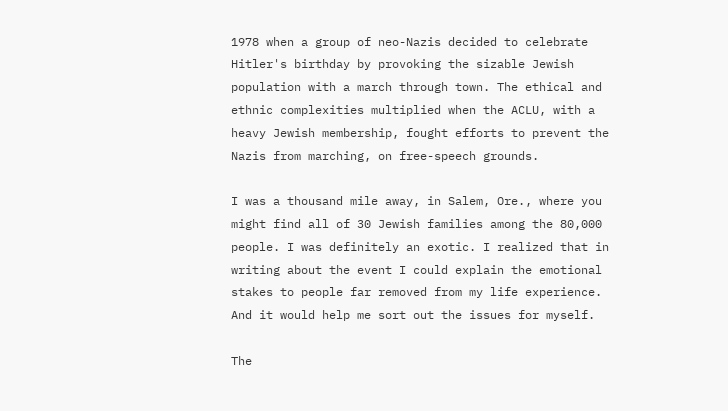1978 when a group of neo-Nazis decided to celebrate Hitler's birthday by provoking the sizable Jewish population with a march through town. The ethical and ethnic complexities multiplied when the ACLU, with a heavy Jewish membership, fought efforts to prevent the Nazis from marching, on free-speech grounds.

I was a thousand mile away, in Salem, Ore., where you might find all of 30 Jewish families among the 80,000 people. I was definitely an exotic. I realized that in writing about the event I could explain the emotional stakes to people far removed from my life experience. And it would help me sort out the issues for myself.

The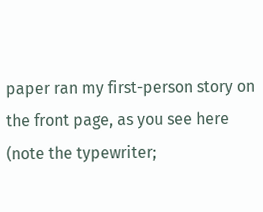paper ran my first-person story on the front page, as you see here (note the typewriter;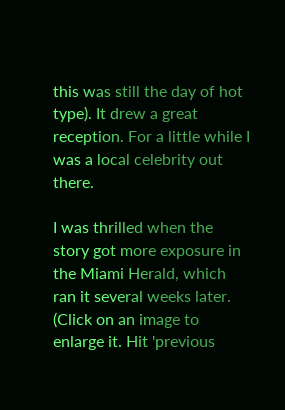this was still the day of hot type). It drew a great reception. For a little while I was a local celebrity out there.

I was thrilled when the story got more exposure in the Miami Herald, which ran it several weeks later.
(Click on an image to enlarge it. Hit 'previous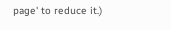page' to reduce it.)